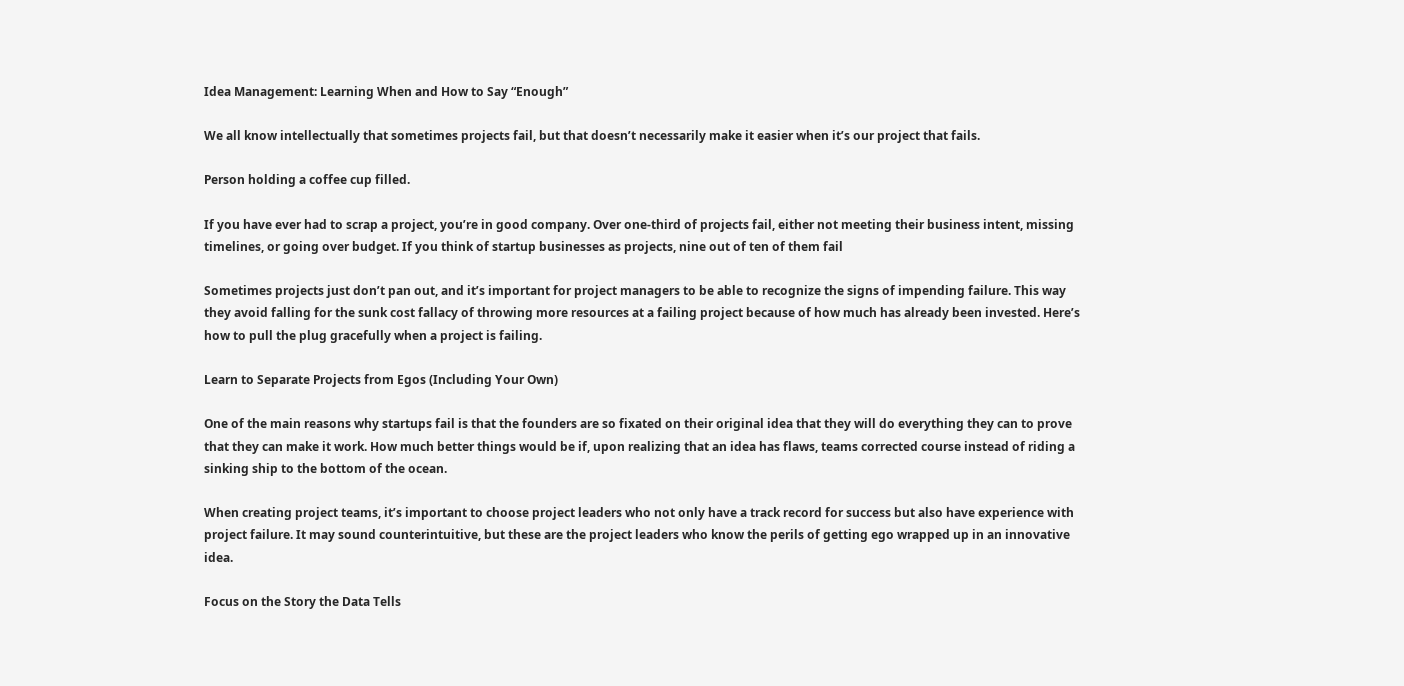Idea Management: Learning When and How to Say “Enough”

We all know intellectually that sometimes projects fail, but that doesn’t necessarily make it easier when it’s our project that fails.

Person holding a coffee cup filled.

If you have ever had to scrap a project, you’re in good company. Over one-third of projects fail, either not meeting their business intent, missing timelines, or going over budget. If you think of startup businesses as projects, nine out of ten of them fail

Sometimes projects just don’t pan out, and it’s important for project managers to be able to recognize the signs of impending failure. This way they avoid falling for the sunk cost fallacy of throwing more resources at a failing project because of how much has already been invested. Here’s how to pull the plug gracefully when a project is failing.

Learn to Separate Projects from Egos (Including Your Own)

One of the main reasons why startups fail is that the founders are so fixated on their original idea that they will do everything they can to prove that they can make it work. How much better things would be if, upon realizing that an idea has flaws, teams corrected course instead of riding a sinking ship to the bottom of the ocean.

When creating project teams, it’s important to choose project leaders who not only have a track record for success but also have experience with project failure. It may sound counterintuitive, but these are the project leaders who know the perils of getting ego wrapped up in an innovative idea.

Focus on the Story the Data Tells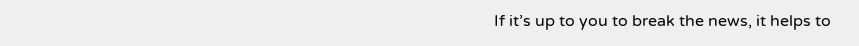If it’s up to you to break the news, it helps to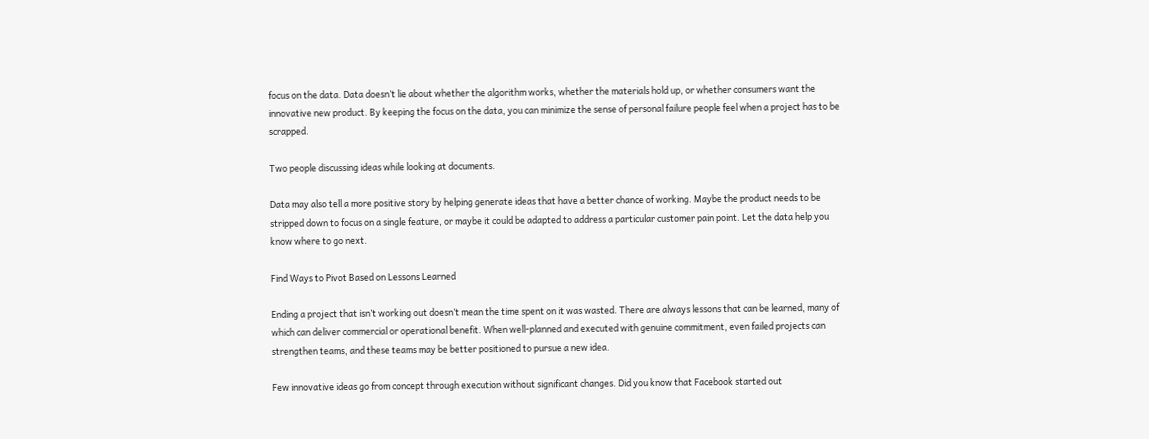focus on the data. Data doesn’t lie about whether the algorithm works, whether the materials hold up, or whether consumers want the innovative new product. By keeping the focus on the data, you can minimize the sense of personal failure people feel when a project has to be scrapped.

Two people discussing ideas while looking at documents.

Data may also tell a more positive story by helping generate ideas that have a better chance of working. Maybe the product needs to be stripped down to focus on a single feature, or maybe it could be adapted to address a particular customer pain point. Let the data help you know where to go next.

Find Ways to Pivot Based on Lessons Learned

Ending a project that isn’t working out doesn’t mean the time spent on it was wasted. There are always lessons that can be learned, many of which can deliver commercial or operational benefit. When well-planned and executed with genuine commitment, even failed projects can strengthen teams, and these teams may be better positioned to pursue a new idea.

Few innovative ideas go from concept through execution without significant changes. Did you know that Facebook started out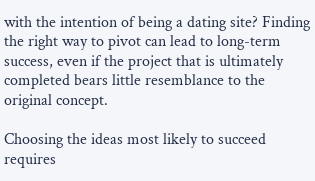with the intention of being a dating site? Finding the right way to pivot can lead to long-term success, even if the project that is ultimately completed bears little resemblance to the original concept.

Choosing the ideas most likely to succeed requires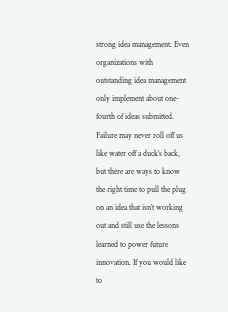strong idea management. Even organizations with outstanding idea management only implement about one-fourth of ideas submitted. Failure may never roll off us like water off a duck’s back, but there are ways to know the right time to pull the plug on an idea that isn’t working out and still use the lessons learned to power future innovation. If you would like to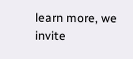learn more, we invite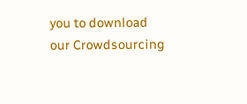you to download our Crowdsourcing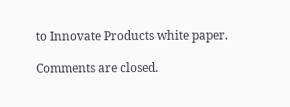to Innovate Products white paper.

Comments are closed.